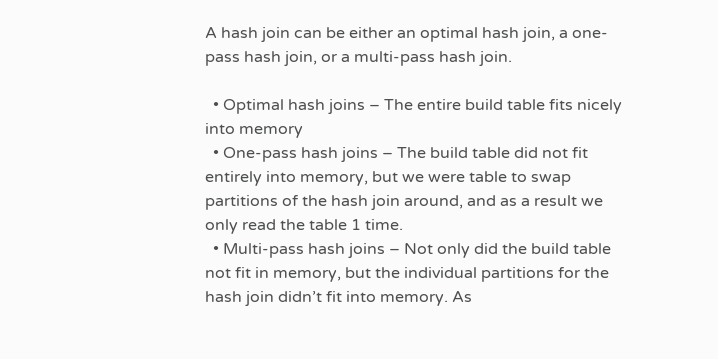A hash join can be either an optimal hash join, a one-pass hash join, or a multi-pass hash join.

  • Optimal hash joins – The entire build table fits nicely into memory
  • One-pass hash joins – The build table did not fit entirely into memory, but we were table to swap partitions of the hash join around, and as a result we only read the table 1 time.
  • Multi-pass hash joins – Not only did the build table not fit in memory, but the individual partitions for the hash join didn’t fit into memory. As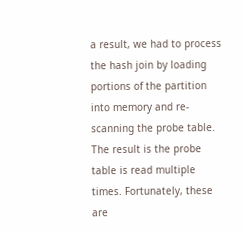a result, we had to process the hash join by loading portions of the partition into memory and re-scanning the probe table. The result is the probe table is read multiple times. Fortunately, these are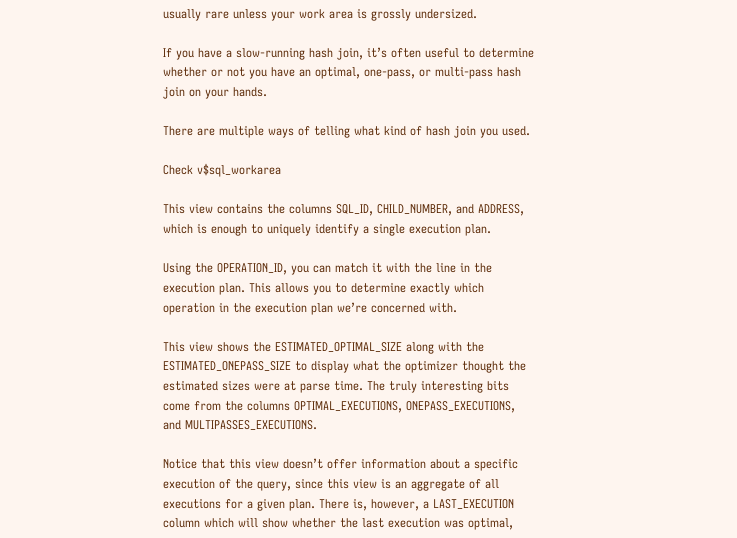usually rare unless your work area is grossly undersized.

If you have a slow-running hash join, it’s often useful to determine whether or not you have an optimal, one-pass, or multi-pass hash join on your hands.

There are multiple ways of telling what kind of hash join you used.

Check v$sql_workarea

This view contains the columns SQL_ID, CHILD_NUMBER, and ADDRESS, which is enough to uniquely identify a single execution plan.

Using the OPERATION_ID, you can match it with the line in the execution plan. This allows you to determine exactly which operation in the execution plan we’re concerned with.

This view shows the ESTIMATED_OPTIMAL_SIZE along with the ESTIMATED_ONEPASS_SIZE to display what the optimizer thought the estimated sizes were at parse time. The truly interesting bits come from the columns OPTIMAL_EXECUTIONS, ONEPASS_EXECUTIONS, and MULTIPASSES_EXECUTIONS.

Notice that this view doesn’t offer information about a specific execution of the query, since this view is an aggregate of all executions for a given plan. There is, however, a LAST_EXECUTION column which will show whether the last execution was optimal,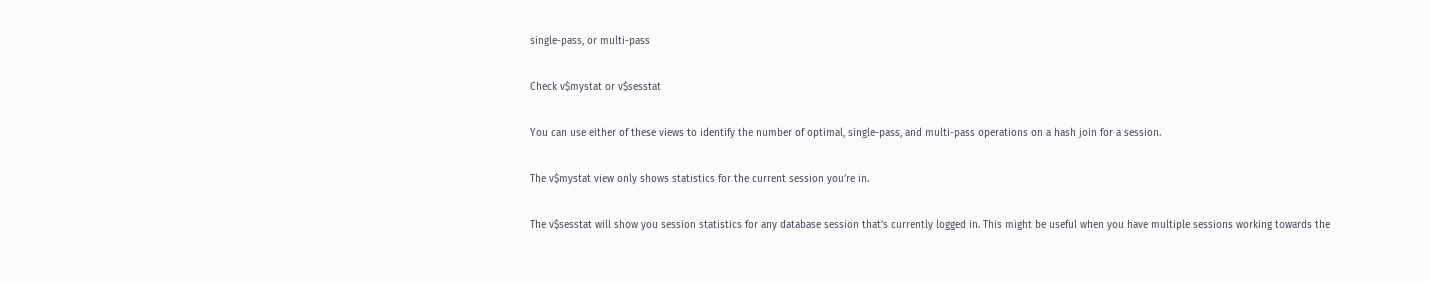single-pass, or multi-pass

Check v$mystat or v$sesstat

You can use either of these views to identify the number of optimal, single-pass, and multi-pass operations on a hash join for a session.

The v$mystat view only shows statistics for the current session you’re in.

The v$sesstat will show you session statistics for any database session that’s currently logged in. This might be useful when you have multiple sessions working towards the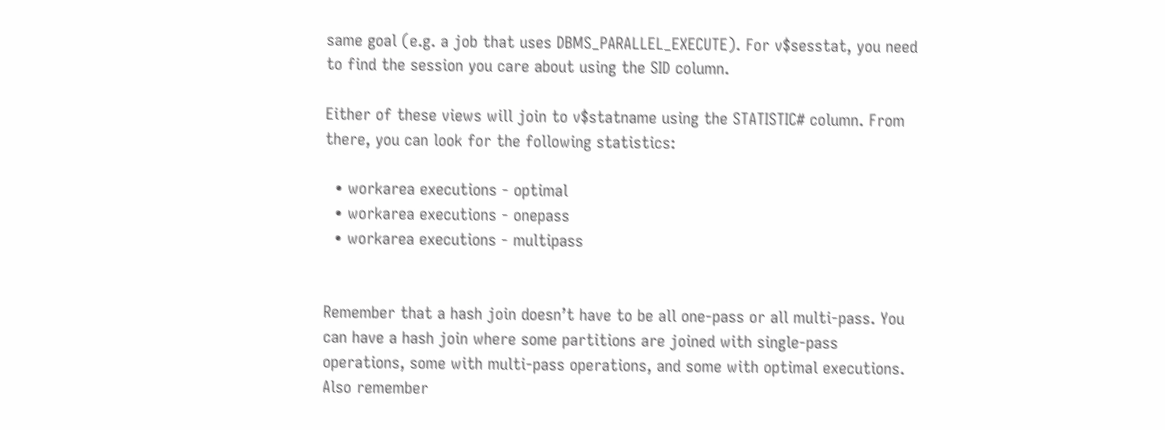same goal (e.g. a job that uses DBMS_PARALLEL_EXECUTE). For v$sesstat, you need to find the session you care about using the SID column.

Either of these views will join to v$statname using the STATISTIC# column. From there, you can look for the following statistics:

  • workarea executions - optimal
  • workarea executions - onepass
  • workarea executions - multipass


Remember that a hash join doesn’t have to be all one-pass or all multi-pass. You can have a hash join where some partitions are joined with single-pass operations, some with multi-pass operations, and some with optimal executions. Also remember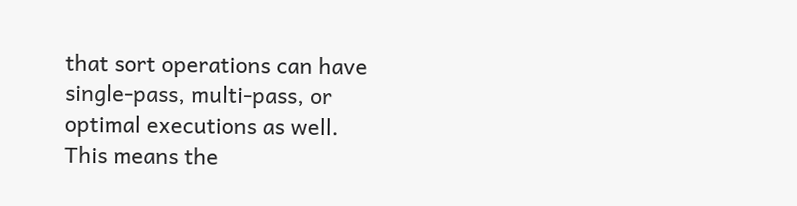that sort operations can have single-pass, multi-pass, or optimal executions as well. This means the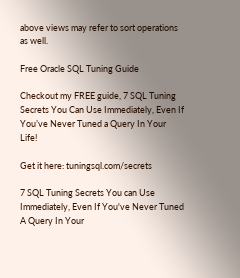above views may refer to sort operations as well.

Free Oracle SQL Tuning Guide

Checkout my FREE guide, 7 SQL Tuning Secrets You Can Use Immediately, Even If You’ve Never Tuned a Query In Your Life!

Get it here: tuningsql.com/secrets

7 SQL Tuning Secrets You can Use Immediately, Even If You've Never Tuned A Query In Your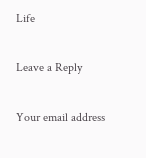Life

Leave a Reply

Your email address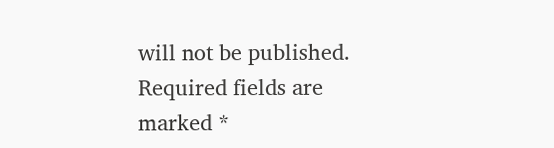will not be published. Required fields are marked *